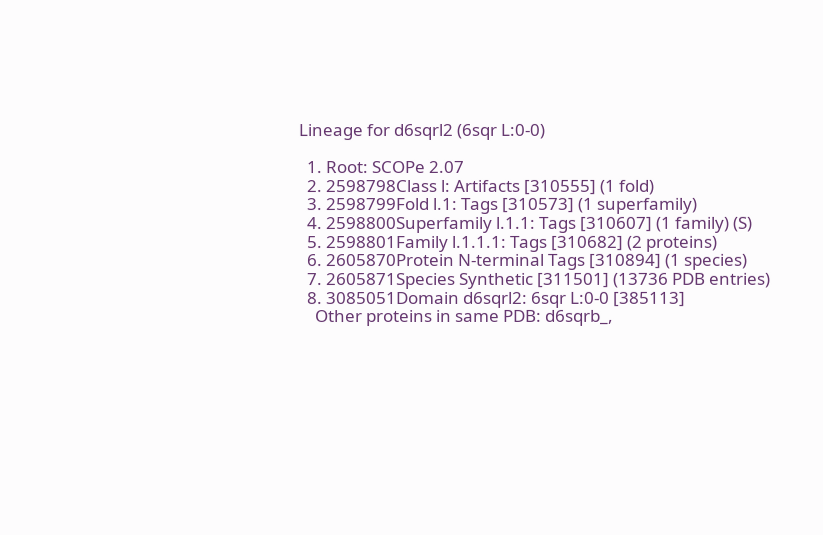Lineage for d6sqrl2 (6sqr L:0-0)

  1. Root: SCOPe 2.07
  2. 2598798Class l: Artifacts [310555] (1 fold)
  3. 2598799Fold l.1: Tags [310573] (1 superfamily)
  4. 2598800Superfamily l.1.1: Tags [310607] (1 family) (S)
  5. 2598801Family l.1.1.1: Tags [310682] (2 proteins)
  6. 2605870Protein N-terminal Tags [310894] (1 species)
  7. 2605871Species Synthetic [311501] (13736 PDB entries)
  8. 3085051Domain d6sqrl2: 6sqr L:0-0 [385113]
    Other proteins in same PDB: d6sqrb_,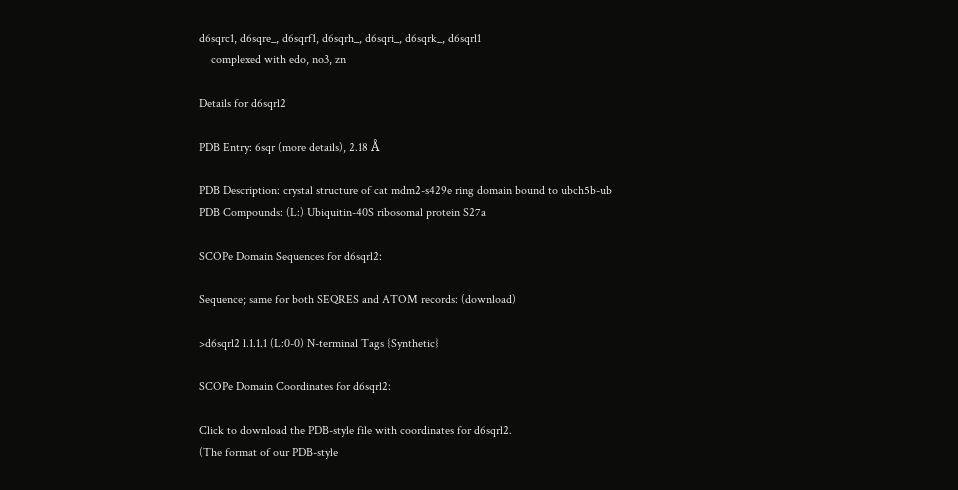d6sqrc1, d6sqre_, d6sqrf1, d6sqrh_, d6sqri_, d6sqrk_, d6sqrl1
    complexed with edo, no3, zn

Details for d6sqrl2

PDB Entry: 6sqr (more details), 2.18 Å

PDB Description: crystal structure of cat mdm2-s429e ring domain bound to ubch5b-ub
PDB Compounds: (L:) Ubiquitin-40S ribosomal protein S27a

SCOPe Domain Sequences for d6sqrl2:

Sequence; same for both SEQRES and ATOM records: (download)

>d6sqrl2 l.1.1.1 (L:0-0) N-terminal Tags {Synthetic}

SCOPe Domain Coordinates for d6sqrl2:

Click to download the PDB-style file with coordinates for d6sqrl2.
(The format of our PDB-style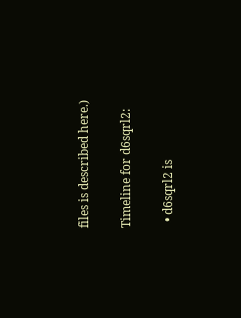files is described here.)

Timeline for d6sqrl2:

  • d6sqrl2 is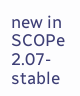new in SCOPe 2.07-stable